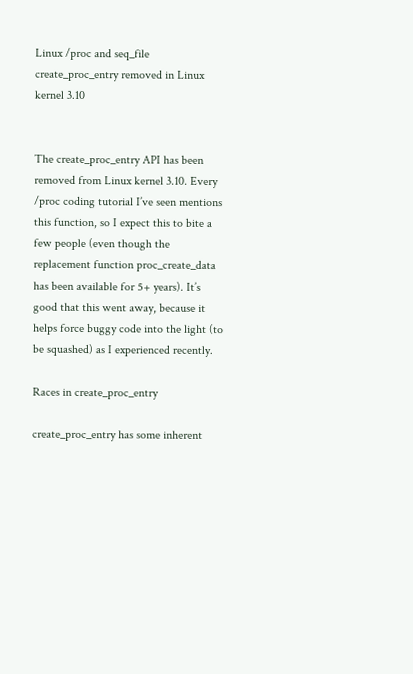Linux /proc and seq_file
create_proc_entry removed in Linux kernel 3.10


The create_proc_entry API has been removed from Linux kernel 3.10. Every /proc coding tutorial I’ve seen mentions this function, so I expect this to bite a few people (even though the replacement function proc_create_data has been available for 5+ years). It’s good that this went away, because it helps force buggy code into the light (to be squashed) as I experienced recently.

Races in create_proc_entry

create_proc_entry has some inherent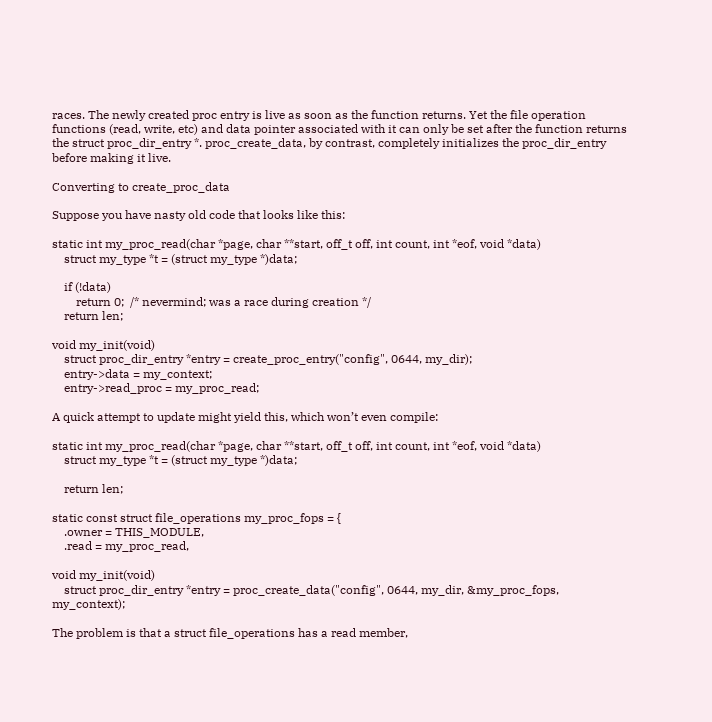races. The newly created proc entry is live as soon as the function returns. Yet the file operation functions (read, write, etc) and data pointer associated with it can only be set after the function returns the struct proc_dir_entry *. proc_create_data, by contrast, completely initializes the proc_dir_entry before making it live.

Converting to create_proc_data

Suppose you have nasty old code that looks like this:

static int my_proc_read(char *page, char **start, off_t off, int count, int *eof, void *data)
    struct my_type *t = (struct my_type *)data;

    if (!data)
        return 0;  /* nevermind; was a race during creation */
    return len;

void my_init(void)
    struct proc_dir_entry *entry = create_proc_entry("config", 0644, my_dir);
    entry->data = my_context;
    entry->read_proc = my_proc_read;

A quick attempt to update might yield this, which won’t even compile:

static int my_proc_read(char *page, char **start, off_t off, int count, int *eof, void *data)
    struct my_type *t = (struct my_type *)data;

    return len;

static const struct file_operations my_proc_fops = {
    .owner = THIS_MODULE,
    .read = my_proc_read,

void my_init(void)
    struct proc_dir_entry *entry = proc_create_data("config", 0644, my_dir, &my_proc_fops, my_context);

The problem is that a struct file_operations has a read member,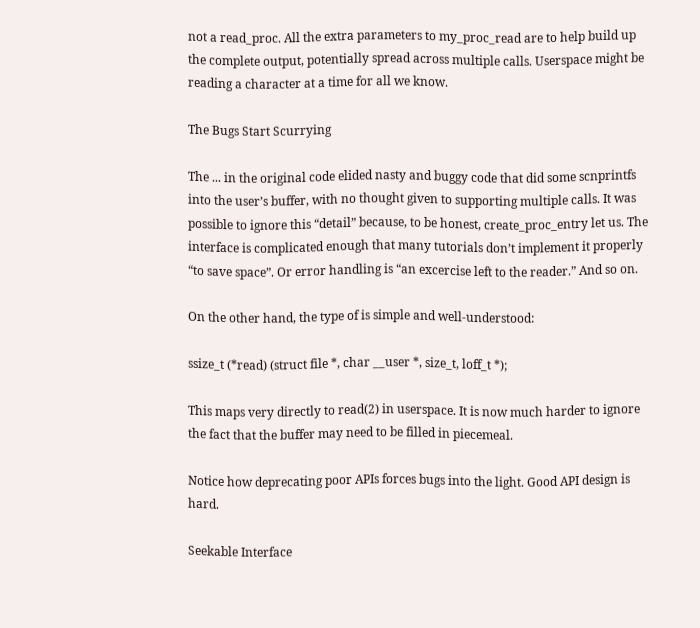not a read_proc. All the extra parameters to my_proc_read are to help build up the complete output, potentially spread across multiple calls. Userspace might be reading a character at a time for all we know.

The Bugs Start Scurrying

The ... in the original code elided nasty and buggy code that did some scnprintfs into the user’s buffer, with no thought given to supporting multiple calls. It was possible to ignore this “detail” because, to be honest, create_proc_entry let us. The interface is complicated enough that many tutorials don’t implement it properly “to save space”. Or error handling is “an excercise left to the reader.” And so on.

On the other hand, the type of is simple and well-understood:

ssize_t (*read) (struct file *, char __user *, size_t, loff_t *);

This maps very directly to read(2) in userspace. It is now much harder to ignore the fact that the buffer may need to be filled in piecemeal.

Notice how deprecating poor APIs forces bugs into the light. Good API design is hard.

Seekable Interface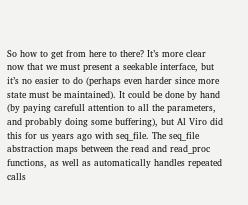So how to get from here to there? It’s more clear now that we must present a seekable interface, but it’s no easier to do (perhaps even harder since more state must be maintained). It could be done by hand (by paying carefull attention to all the parameters, and probably doing some buffering), but Al Viro did this for us years ago with seq_file. The seq_file abstraction maps between the read and read_proc functions, as well as automatically handles repeated calls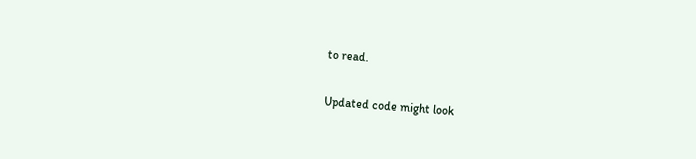to read.

Updated code might look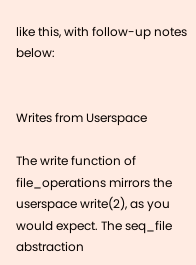like this, with follow-up notes below:


Writes from Userspace

The write function of file_operations mirrors the userspace write(2), as you would expect. The seq_file abstraction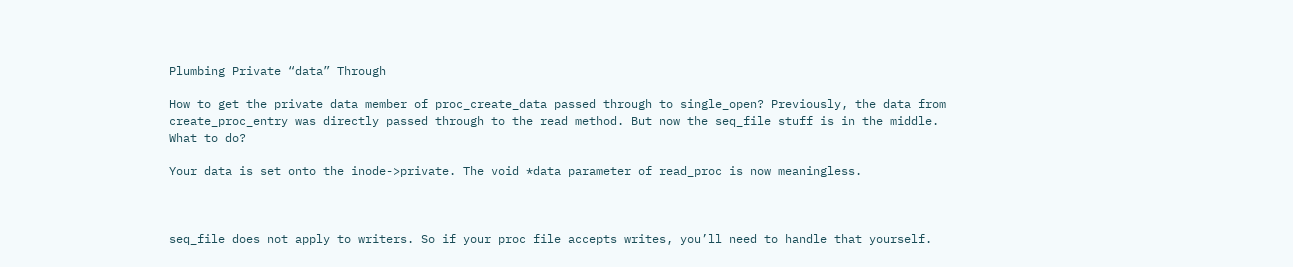Plumbing Private “data” Through

How to get the private data member of proc_create_data passed through to single_open? Previously, the data from create_proc_entry was directly passed through to the read method. But now the seq_file stuff is in the middle. What to do?

Your data is set onto the inode->private. The void *data parameter of read_proc is now meaningless.



seq_file does not apply to writers. So if your proc file accepts writes, you’ll need to handle that yourself.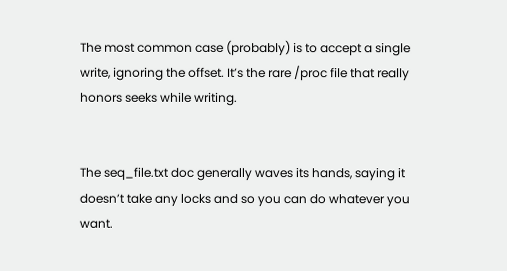The most common case (probably) is to accept a single write, ignoring the offset. It’s the rare /proc file that really honors seeks while writing.


The seq_file.txt doc generally waves its hands, saying it doesn’t take any locks and so you can do whatever you want.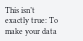This isn’t exactly true: To make your data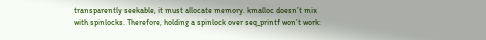transparently seekable, it must allocate memory. kmalloc doesn’t mix with spinlocks. Therefore, holding a spinlock over seq_printf won’t work: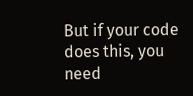But if your code does this, you need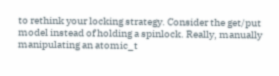to rethink your locking strategy. Consider the get/put model instead of holding a spinlock. Really, manually manipulating an atomic_t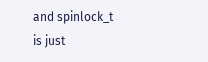and spinlock_t is just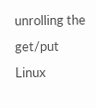unrolling the get/put Linux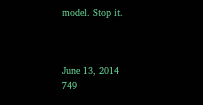model. Stop it.



June 13, 2014
749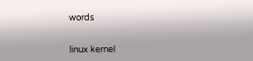words


linux kernel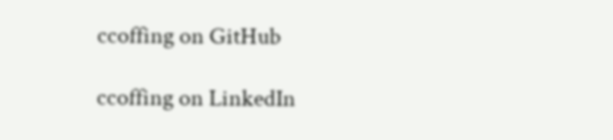ccoffing on GitHub

ccoffing on LinkedIn